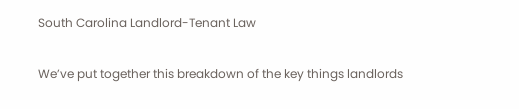South Carolina Landlord-Tenant Law

We’ve put together this breakdown of the key things landlords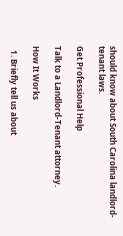should know about South Carolina landlord-tenant laws.

Get Professional Help

Talk to a Landlord-Tenant attorney.

How It Works

  1. Briefly tell us about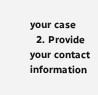your case
  2. Provide your contact information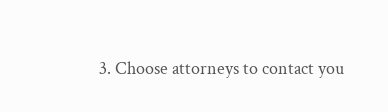3. Choose attorneys to contact you